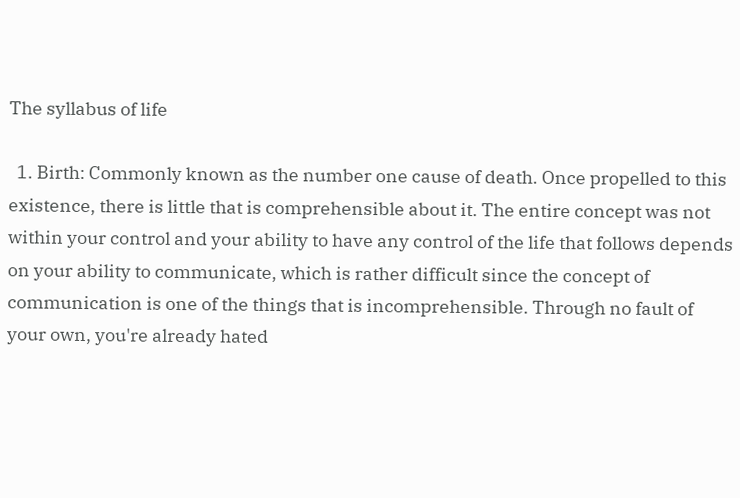The syllabus of life

  1. Birth: Commonly known as the number one cause of death. Once propelled to this existence, there is little that is comprehensible about it. The entire concept was not within your control and your ability to have any control of the life that follows depends on your ability to communicate, which is rather difficult since the concept of communication is one of the things that is incomprehensible. Through no fault of your own, you're already hated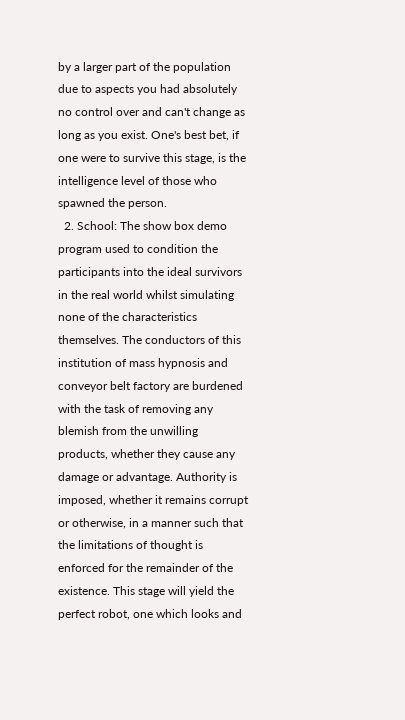by a larger part of the population due to aspects you had absolutely no control over and can't change as long as you exist. One's best bet, if one were to survive this stage, is the intelligence level of those who spawned the person.
  2. School: The show box demo program used to condition the participants into the ideal survivors in the real world whilst simulating none of the characteristics themselves. The conductors of this institution of mass hypnosis and conveyor belt factory are burdened with the task of removing any blemish from the unwilling products, whether they cause any damage or advantage. Authority is imposed, whether it remains corrupt or otherwise, in a manner such that the limitations of thought is enforced for the remainder of the existence. This stage will yield the perfect robot, one which looks and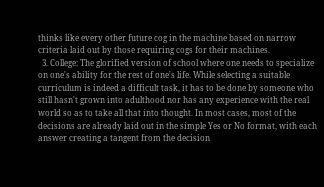thinks like every other future cog in the machine based on narrow criteria laid out by those requiring cogs for their machines.
  3. College: The glorified version of school where one needs to specialize on one's ability for the rest of one's life. While selecting a suitable curriculum is indeed a difficult task, it has to be done by someone who still hasn't grown into adulthood nor has any experience with the real world so as to take all that into thought. In most cases, most of the decisions are already laid out in the simple Yes or No format, with each answer creating a tangent from the decision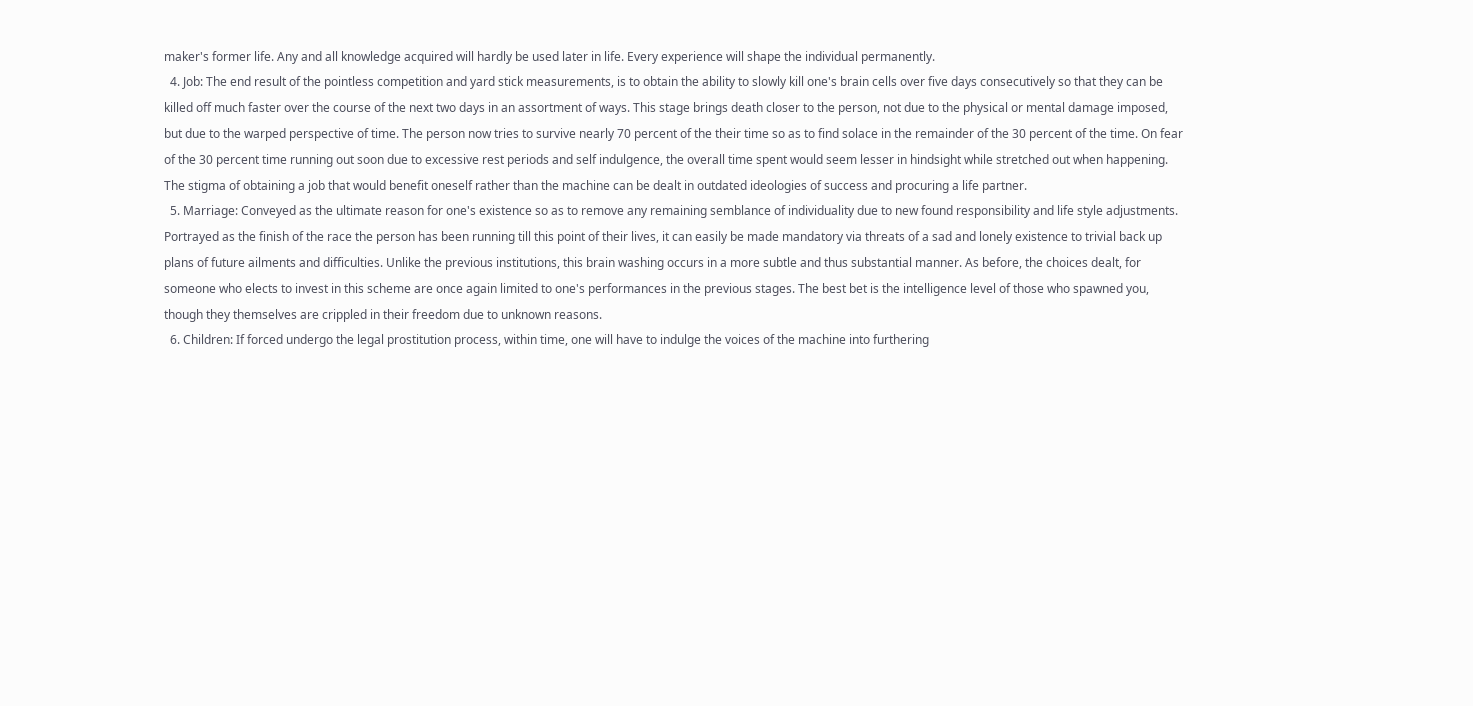maker's former life. Any and all knowledge acquired will hardly be used later in life. Every experience will shape the individual permanently.
  4. Job: The end result of the pointless competition and yard stick measurements, is to obtain the ability to slowly kill one's brain cells over five days consecutively so that they can be killed off much faster over the course of the next two days in an assortment of ways. This stage brings death closer to the person, not due to the physical or mental damage imposed, but due to the warped perspective of time. The person now tries to survive nearly 70 percent of the their time so as to find solace in the remainder of the 30 percent of the time. On fear of the 30 percent time running out soon due to excessive rest periods and self indulgence, the overall time spent would seem lesser in hindsight while stretched out when happening. The stigma of obtaining a job that would benefit oneself rather than the machine can be dealt in outdated ideologies of success and procuring a life partner.
  5. Marriage: Conveyed as the ultimate reason for one's existence so as to remove any remaining semblance of individuality due to new found responsibility and life style adjustments. Portrayed as the finish of the race the person has been running till this point of their lives, it can easily be made mandatory via threats of a sad and lonely existence to trivial back up plans of future ailments and difficulties. Unlike the previous institutions, this brain washing occurs in a more subtle and thus substantial manner. As before, the choices dealt, for someone who elects to invest in this scheme are once again limited to one's performances in the previous stages. The best bet is the intelligence level of those who spawned you, though they themselves are crippled in their freedom due to unknown reasons.
  6. Children: If forced undergo the legal prostitution process, within time, one will have to indulge the voices of the machine into furthering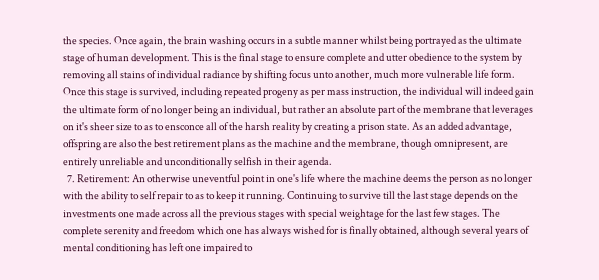the species. Once again, the brain washing occurs in a subtle manner whilst being portrayed as the ultimate stage of human development. This is the final stage to ensure complete and utter obedience to the system by removing all stains of individual radiance by shifting focus unto another, much more vulnerable life form. Once this stage is survived, including repeated progeny as per mass instruction, the individual will indeed gain the ultimate form of no longer being an individual, but rather an absolute part of the membrane that leverages on it's sheer size to as to ensconce all of the harsh reality by creating a prison state. As an added advantage, offspring are also the best retirement plans as the machine and the membrane, though omnipresent, are entirely unreliable and unconditionally selfish in their agenda.
  7. Retirement: An otherwise uneventful point in one's life where the machine deems the person as no longer with the ability to self repair to as to keep it running. Continuing to survive till the last stage depends on the investments one made across all the previous stages with special weightage for the last few stages. The complete serenity and freedom which one has always wished for is finally obtained, although several years of mental conditioning has left one impaired to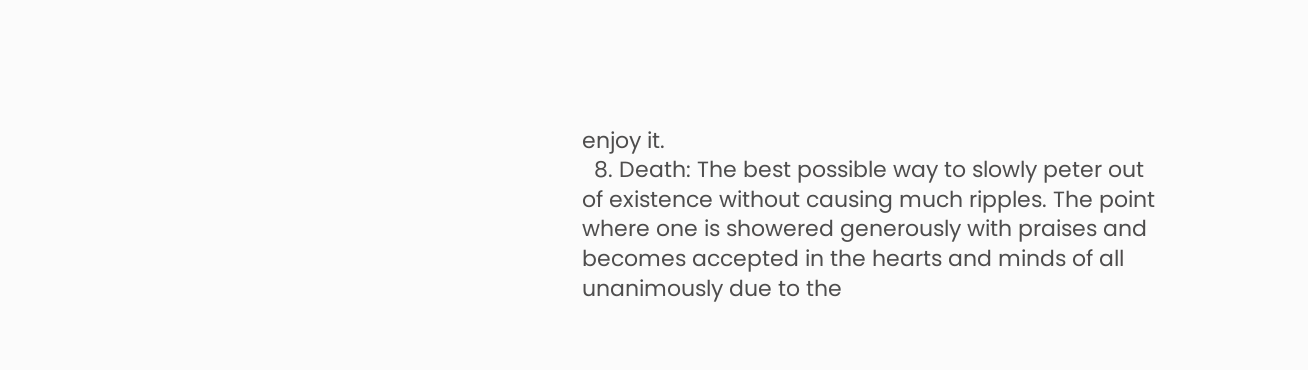enjoy it.
  8. Death: The best possible way to slowly peter out of existence without causing much ripples. The point where one is showered generously with praises and becomes accepted in the hearts and minds of all unanimously due to the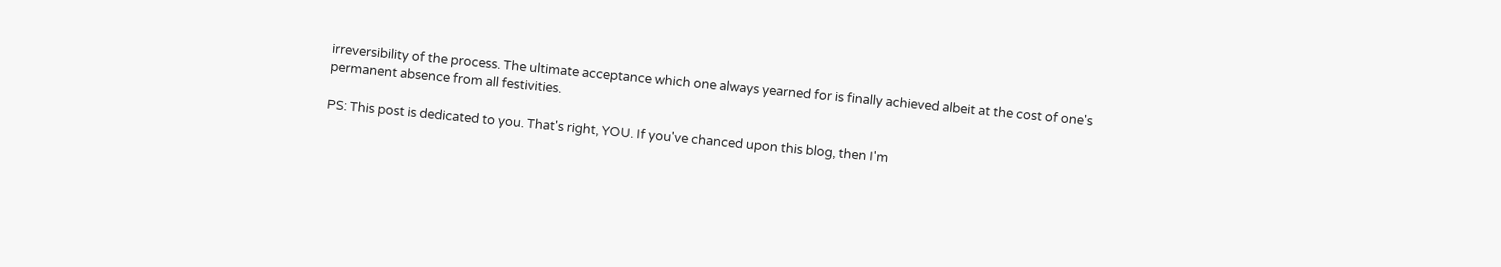irreversibility of the process. The ultimate acceptance which one always yearned for is finally achieved albeit at the cost of one's permanent absence from all festivities.

PS: This post is dedicated to you. That's right, YOU. If you've chanced upon this blog, then I'm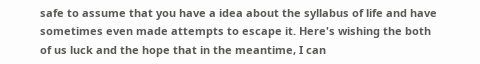safe to assume that you have a idea about the syllabus of life and have sometimes even made attempts to escape it. Here's wishing the both of us luck and the hope that in the meantime, I can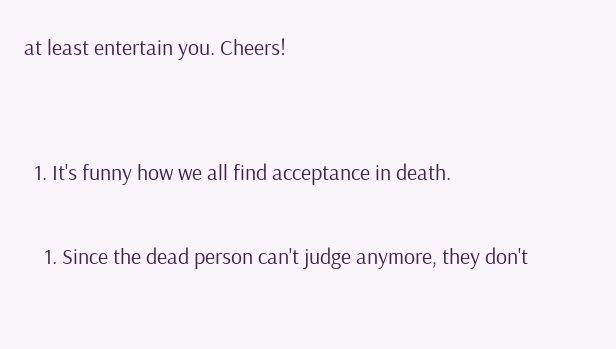at least entertain you. Cheers!


  1. It's funny how we all find acceptance in death.

    1. Since the dead person can't judge anymore, they don't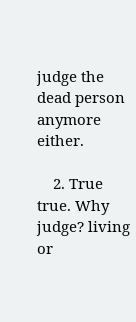judge the dead person anymore either.

    2. True true. Why judge? living or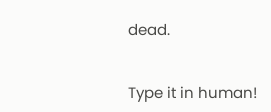dead.


Type it in human!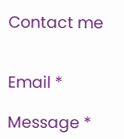Contact me


Email *

Message *